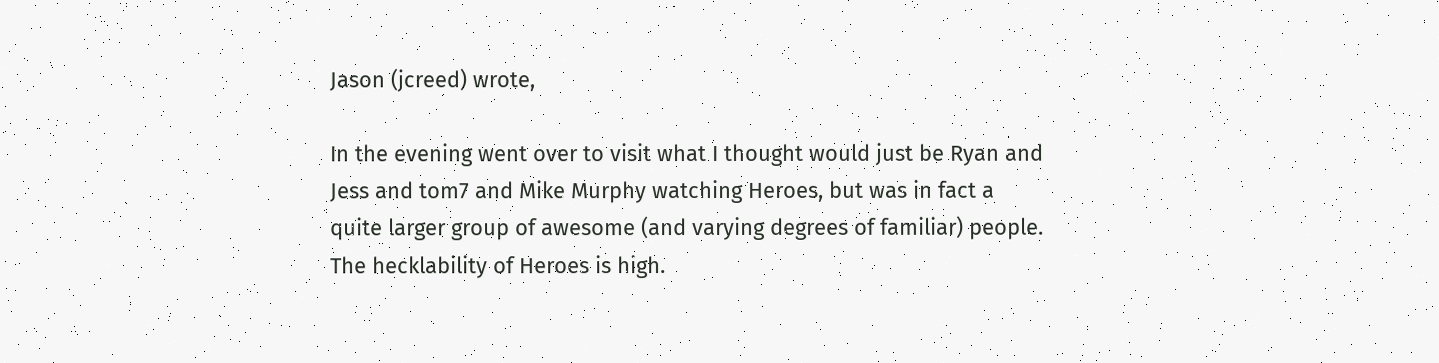Jason (jcreed) wrote,

In the evening went over to visit what I thought would just be Ryan and Jess and tom7 and Mike Murphy watching Heroes, but was in fact a quite larger group of awesome (and varying degrees of familiar) people. The hecklability of Heroes is high.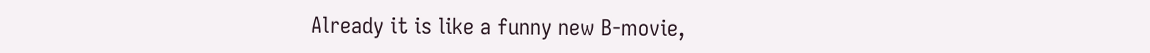Already it is like a funny new B-movie,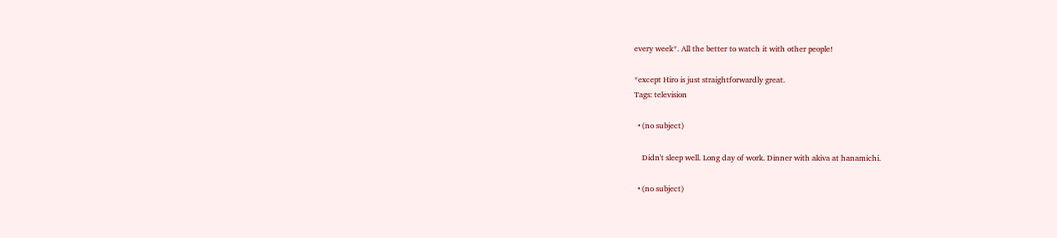every week*. All the better to watch it with other people!

*except Hiro is just straightforwardly great.
Tags: television

  • (no subject)

    Didn't sleep well. Long day of work. Dinner with akiva at hanamichi.

  • (no subject)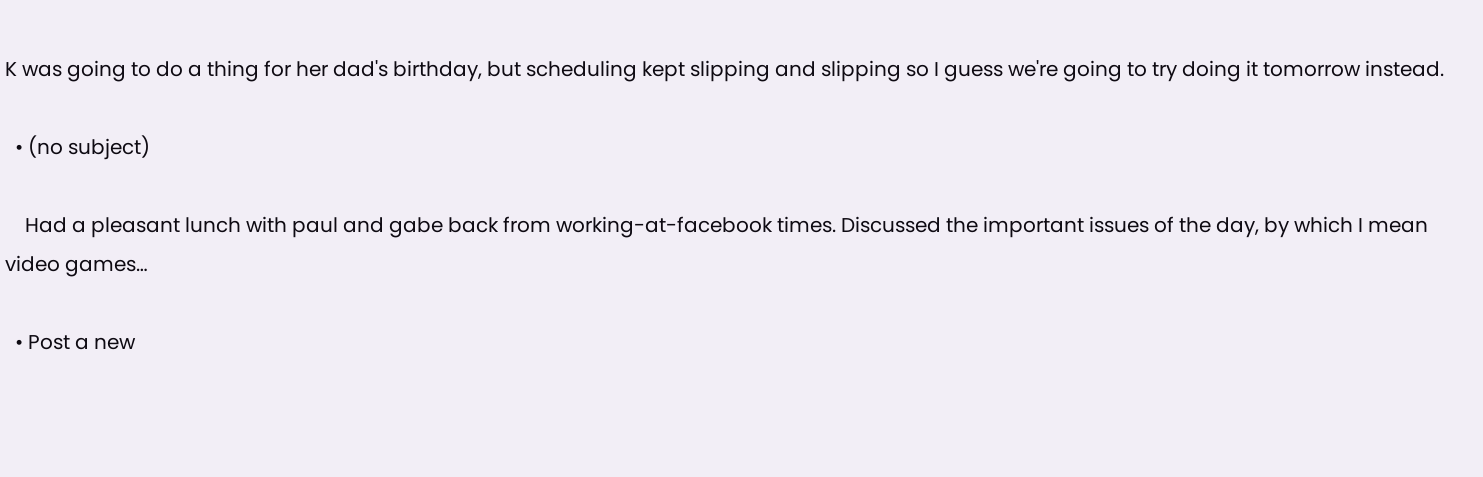K was going to do a thing for her dad's birthday, but scheduling kept slipping and slipping so I guess we're going to try doing it tomorrow instead.

  • (no subject)

    Had a pleasant lunch with paul and gabe back from working-at-facebook times. Discussed the important issues of the day, by which I mean video games…

  • Post a new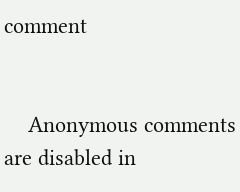comment


    Anonymous comments are disabled in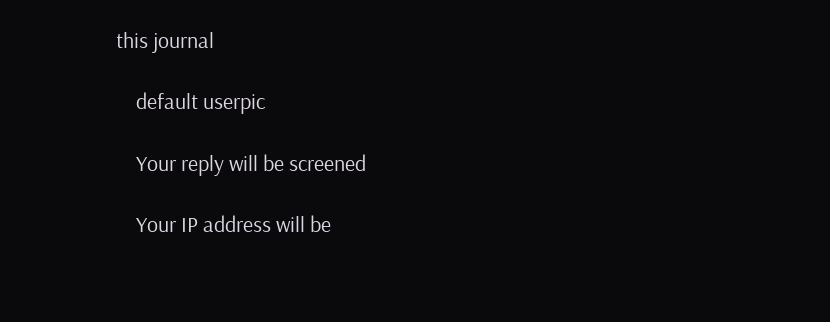this journal

    default userpic

    Your reply will be screened

    Your IP address will be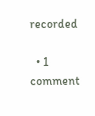recorded

  • 1 comment